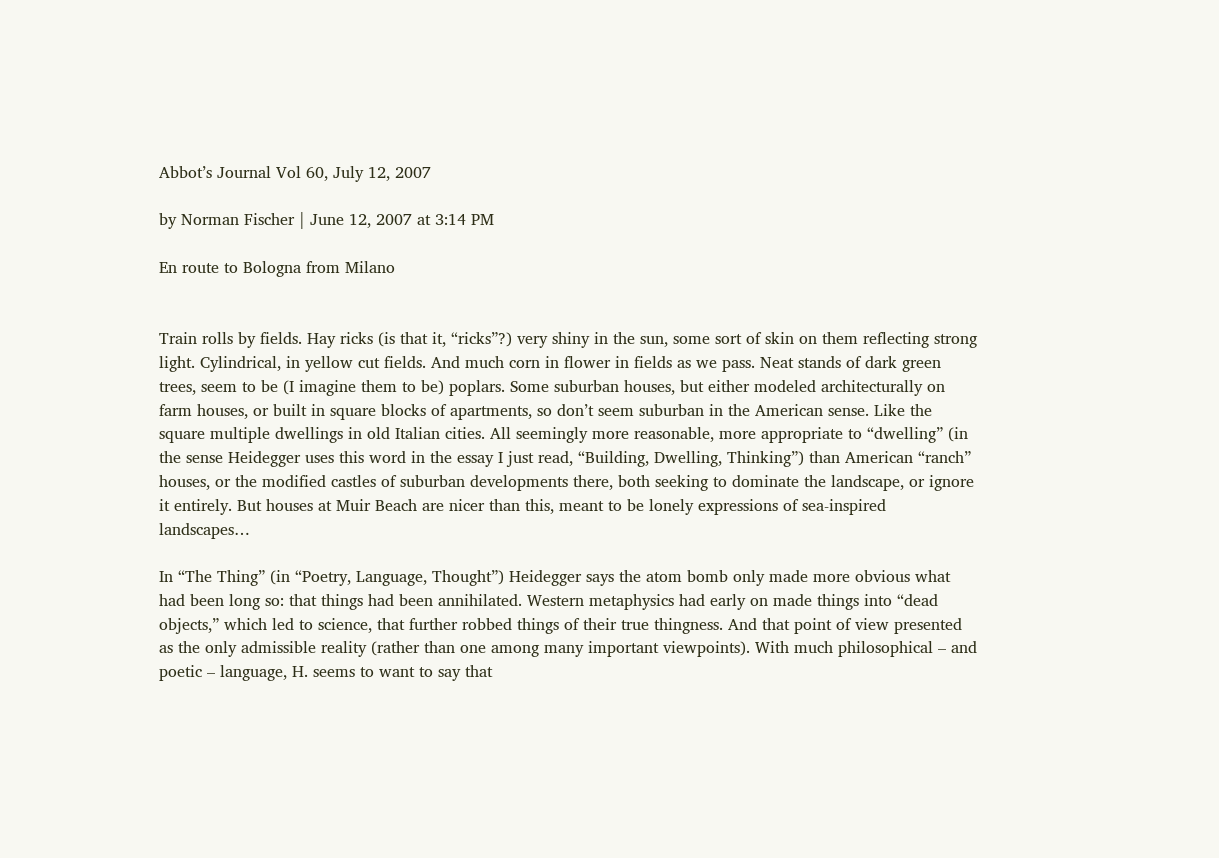Abbot’s Journal Vol 60, July 12, 2007

by Norman Fischer | June 12, 2007 at 3:14 PM

En route to Bologna from Milano


Train rolls by fields. Hay ricks (is that it, “ricks”?) very shiny in the sun, some sort of skin on them reflecting strong light. Cylindrical, in yellow cut fields. And much corn in flower in fields as we pass. Neat stands of dark green trees, seem to be (I imagine them to be) poplars. Some suburban houses, but either modeled architecturally on farm houses, or built in square blocks of apartments, so don’t seem suburban in the American sense. Like the square multiple dwellings in old Italian cities. All seemingly more reasonable, more appropriate to “dwelling” (in the sense Heidegger uses this word in the essay I just read, “Building, Dwelling, Thinking”) than American “ranch” houses, or the modified castles of suburban developments there, both seeking to dominate the landscape, or ignore it entirely. But houses at Muir Beach are nicer than this, meant to be lonely expressions of sea-inspired landscapes…

In “The Thing” (in “Poetry, Language, Thought”) Heidegger says the atom bomb only made more obvious what had been long so: that things had been annihilated. Western metaphysics had early on made things into “dead objects,” which led to science, that further robbed things of their true thingness. And that point of view presented as the only admissible reality (rather than one among many important viewpoints). With much philosophical – and poetic – language, H. seems to want to say that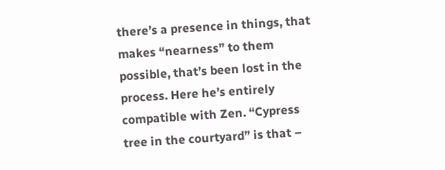there’s a presence in things, that makes “nearness” to them possible, that’s been lost in the process. Here he’s entirely compatible with Zen. “Cypress tree in the courtyard” is that –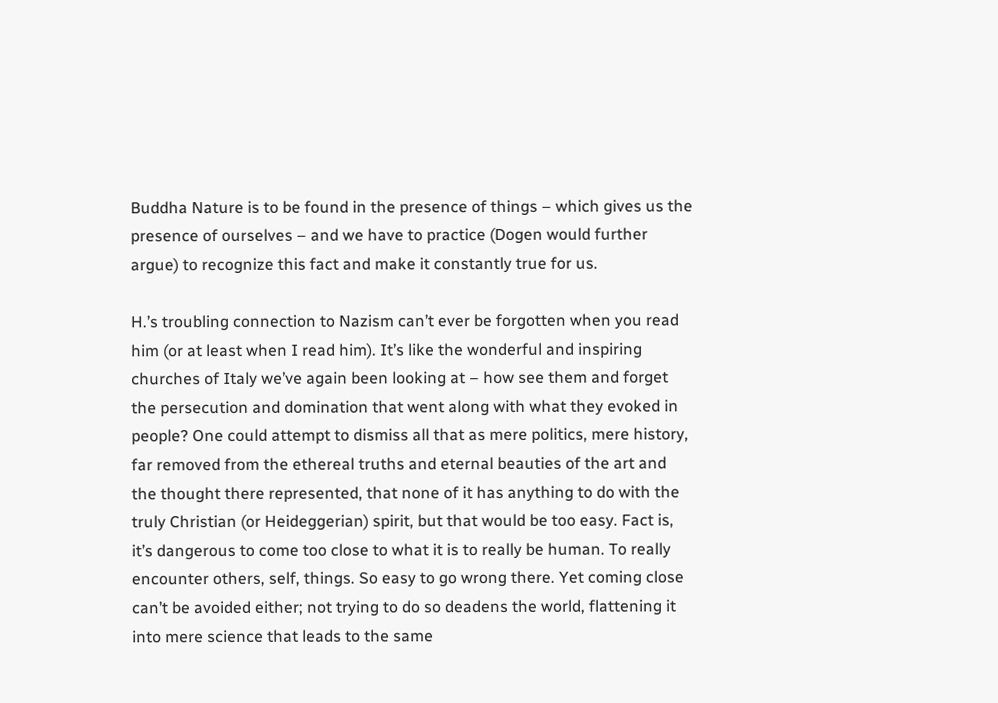Buddha Nature is to be found in the presence of things – which gives us the presence of ourselves – and we have to practice (Dogen would further argue) to recognize this fact and make it constantly true for us.

H.’s troubling connection to Nazism can’t ever be forgotten when you read him (or at least when I read him). It’s like the wonderful and inspiring churches of Italy we’ve again been looking at – how see them and forget the persecution and domination that went along with what they evoked in people? One could attempt to dismiss all that as mere politics, mere history, far removed from the ethereal truths and eternal beauties of the art and the thought there represented, that none of it has anything to do with the truly Christian (or Heideggerian) spirit, but that would be too easy. Fact is, it’s dangerous to come too close to what it is to really be human. To really encounter others, self, things. So easy to go wrong there. Yet coming close can’t be avoided either; not trying to do so deadens the world, flattening it into mere science that leads to the same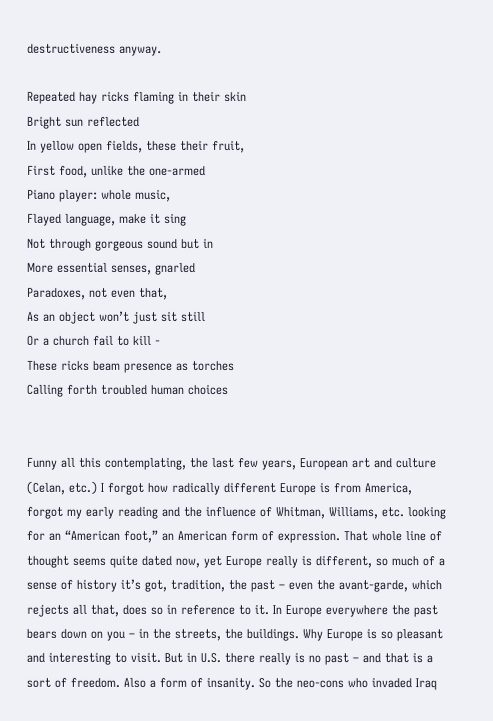destructiveness anyway.

Repeated hay ricks flaming in their skin
Bright sun reflected
In yellow open fields, these their fruit,
First food, unlike the one-armed
Piano player: whole music,
Flayed language, make it sing
Not through gorgeous sound but in
More essential senses, gnarled
Paradoxes, not even that,
As an object won’t just sit still
Or a church fail to kill -
These ricks beam presence as torches
Calling forth troubled human choices


Funny all this contemplating, the last few years, European art and culture (Celan, etc.) I forgot how radically different Europe is from America, forgot my early reading and the influence of Whitman, Williams, etc. looking for an “American foot,” an American form of expression. That whole line of thought seems quite dated now, yet Europe really is different, so much of a sense of history it’s got, tradition, the past – even the avant-garde, which rejects all that, does so in reference to it. In Europe everywhere the past bears down on you – in the streets, the buildings. Why Europe is so pleasant and interesting to visit. But in U.S. there really is no past – and that is a sort of freedom. Also a form of insanity. So the neo-cons who invaded Iraq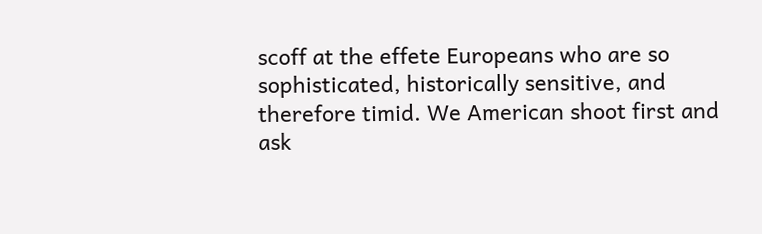scoff at the effete Europeans who are so sophisticated, historically sensitive, and therefore timid. We American shoot first and ask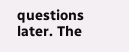questions later. The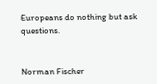Europeans do nothing but ask questions.


Norman Fischer